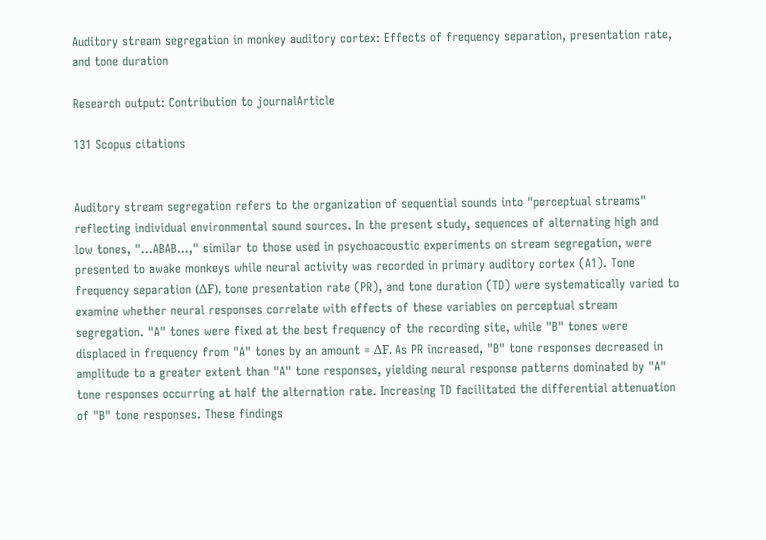Auditory stream segregation in monkey auditory cortex: Effects of frequency separation, presentation rate, and tone duration

Research output: Contribution to journalArticle

131 Scopus citations


Auditory stream segregation refers to the organization of sequential sounds into "perceptual streams" reflecting individual environmental sound sources. In the present study, sequences of alternating high and low tones, "...ABAB...," similar to those used in psychoacoustic experiments on stream segregation, were presented to awake monkeys while neural activity was recorded in primary auditory cortex (A1). Tone frequency separation (ΔF), tone presentation rate (PR), and tone duration (TD) were systematically varied to examine whether neural responses correlate with effects of these variables on perceptual stream segregation. "A" tones were fixed at the best frequency of the recording site, while "B" tones were displaced in frequency from "A" tones by an amount = ΔF. As PR increased, "B" tone responses decreased in amplitude to a greater extent than "A" tone responses, yielding neural response patterns dominated by "A" tone responses occurring at half the alternation rate. Increasing TD facilitated the differential attenuation of "B" tone responses. These findings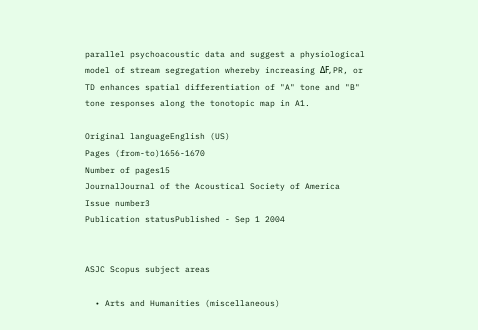parallel psychoacoustic data and suggest a physiological model of stream segregation whereby increasing ΔF, PR, or TD enhances spatial differentiation of "A" tone and "B" tone responses along the tonotopic map in A1.

Original languageEnglish (US)
Pages (from-to)1656-1670
Number of pages15
JournalJournal of the Acoustical Society of America
Issue number3
Publication statusPublished - Sep 1 2004


ASJC Scopus subject areas

  • Arts and Humanities (miscellaneous)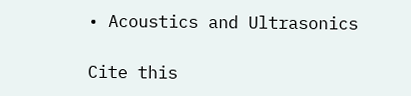• Acoustics and Ultrasonics

Cite this